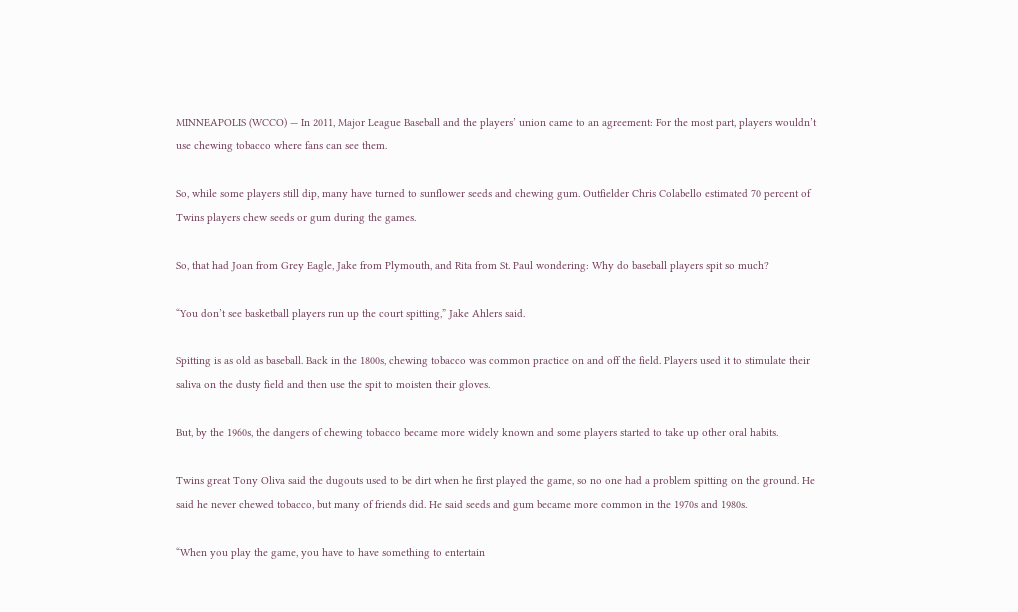MINNEAPOLIS (WCCO) — In 2011, Major League Baseball and the players’ union came to an agreement: For the most part, players wouldn’t use chewing tobacco where fans can see them.

So, while some players still dip, many have turned to sunflower seeds and chewing gum. Outfielder Chris Colabello estimated 70 percent of Twins players chew seeds or gum during the games.

So, that had Joan from Grey Eagle, Jake from Plymouth, and Rita from St. Paul wondering: Why do baseball players spit so much?

“You don’t see basketball players run up the court spitting,” Jake Ahlers said.

Spitting is as old as baseball. Back in the 1800s, chewing tobacco was common practice on and off the field. Players used it to stimulate their saliva on the dusty field and then use the spit to moisten their gloves.

But, by the 1960s, the dangers of chewing tobacco became more widely known and some players started to take up other oral habits.

Twins great Tony Oliva said the dugouts used to be dirt when he first played the game, so no one had a problem spitting on the ground. He said he never chewed tobacco, but many of friends did. He said seeds and gum became more common in the 1970s and 1980s.

“When you play the game, you have to have something to entertain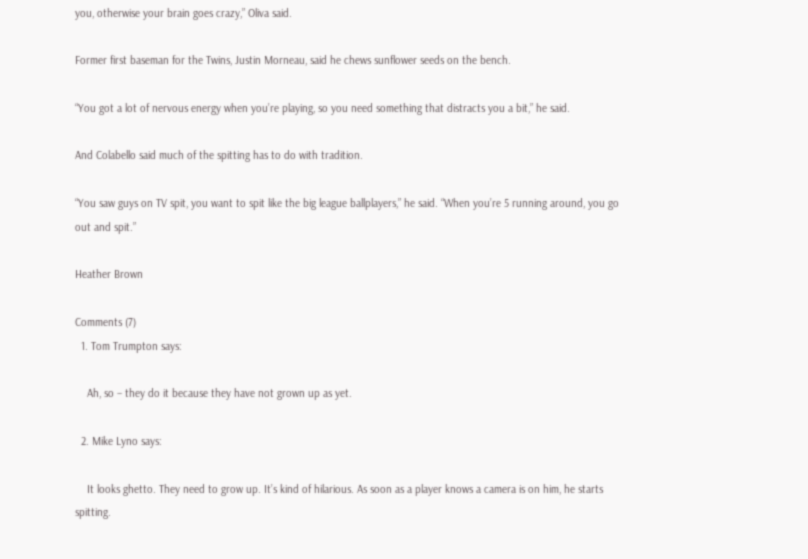you, otherwise your brain goes crazy,” Oliva said.

Former first baseman for the Twins, Justin Morneau, said he chews sunflower seeds on the bench.

“You got a lot of nervous energy when you’re playing, so you need something that distracts you a bit,” he said.

And Colabello said much of the spitting has to do with tradition.

“You saw guys on TV spit, you want to spit like the big league ballplayers,” he said. “When you’re 5 running around, you go out and spit.”

Heather Brown

Comments (7)
  1. Tom Trumpton says:

    Ah, so – they do it because they have not grown up as yet.

  2. Mike Lyno says:

    It looks ghetto. They need to grow up. It’s kind of hilarious. As soon as a player knows a camera is on him, he starts spitting.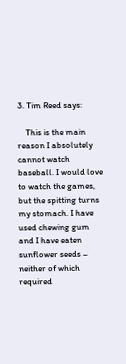3. Tim Reed says:

    This is the main reason I absolutely cannot watch baseball. I would love to watch the games, but the spitting turns my stomach. I have used chewing gum and I have eaten sunflower seeds – neither of which required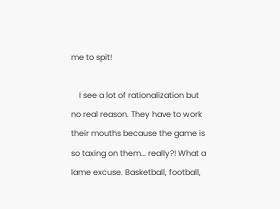me to spit!

    I see a lot of rationalization but no real reason. They have to work their mouths because the game is so taxing on them… really?! What a lame excuse. Basketball, football,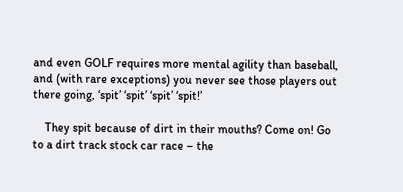and even GOLF requires more mental agility than baseball, and (with rare exceptions) you never see those players out there going, ‘spit’ ‘spit’ ‘spit’ ‘spit!’

    They spit because of dirt in their mouths? Come on! Go to a dirt track stock car race – the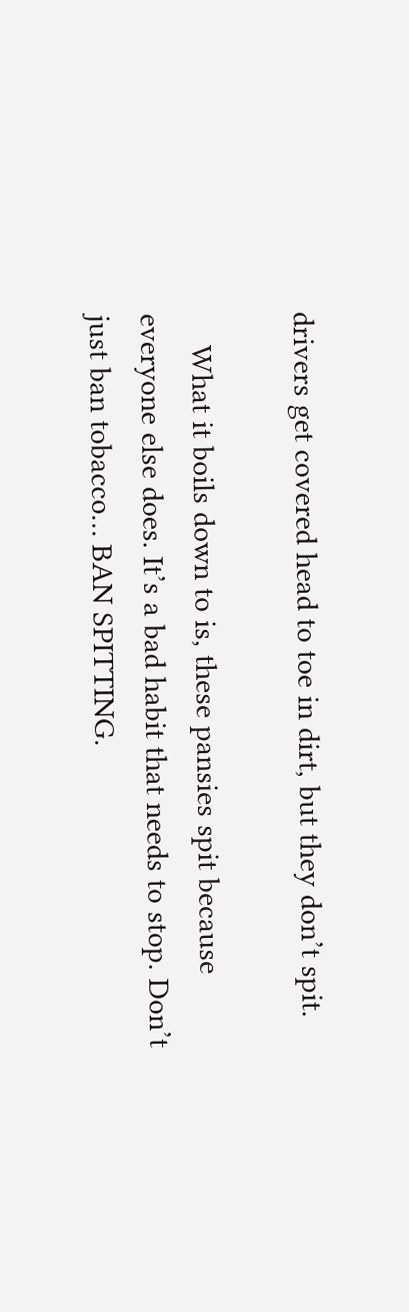drivers get covered head to toe in dirt, but they don’t spit.

    What it boils down to is, these pansies spit because everyone else does. It’s a bad habit that needs to stop. Don’t just ban tobacco… BAN SPITTING.